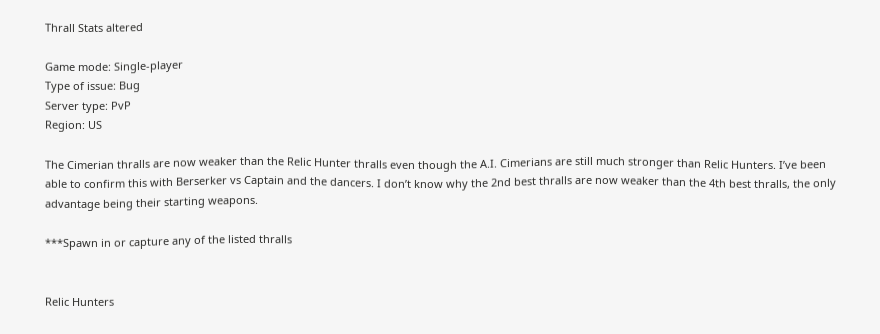Thrall Stats altered

Game mode: Single-player
Type of issue: Bug
Server type: PvP
Region: US

The Cimerian thralls are now weaker than the Relic Hunter thralls even though the A.I. Cimerians are still much stronger than Relic Hunters. I’ve been able to confirm this with Berserker vs Captain and the dancers. I don’t know why the 2nd best thralls are now weaker than the 4th best thralls, the only advantage being their starting weapons.

***Spawn in or capture any of the listed thralls


Relic Hunters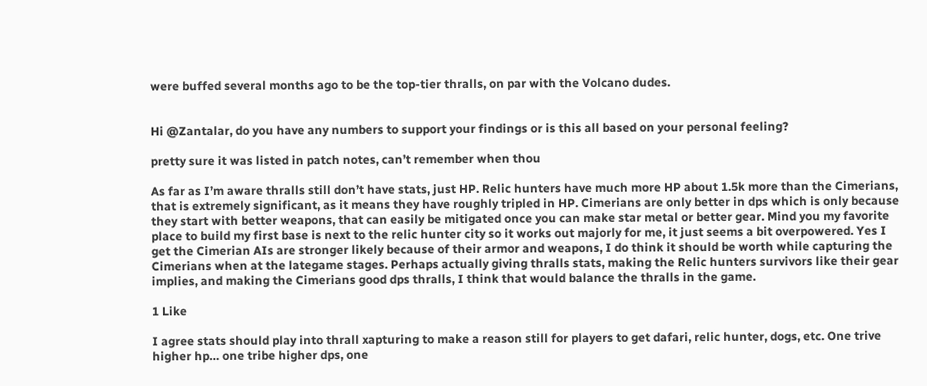were buffed several months ago to be the top-tier thralls, on par with the Volcano dudes.


Hi @Zantalar, do you have any numbers to support your findings or is this all based on your personal feeling?

pretty sure it was listed in patch notes, can’t remember when thou

As far as I’m aware thralls still don’t have stats, just HP. Relic hunters have much more HP about 1.5k more than the Cimerians, that is extremely significant, as it means they have roughly tripled in HP. Cimerians are only better in dps which is only because they start with better weapons, that can easily be mitigated once you can make star metal or better gear. Mind you my favorite place to build my first base is next to the relic hunter city so it works out majorly for me, it just seems a bit overpowered. Yes I get the Cimerian AIs are stronger likely because of their armor and weapons, I do think it should be worth while capturing the Cimerians when at the lategame stages. Perhaps actually giving thralls stats, making the Relic hunters survivors like their gear implies, and making the Cimerians good dps thralls, I think that would balance the thralls in the game.

1 Like

I agree stats should play into thrall xapturing to make a reason still for players to get dafari, relic hunter, dogs, etc. One trive higher hp… one tribe higher dps, one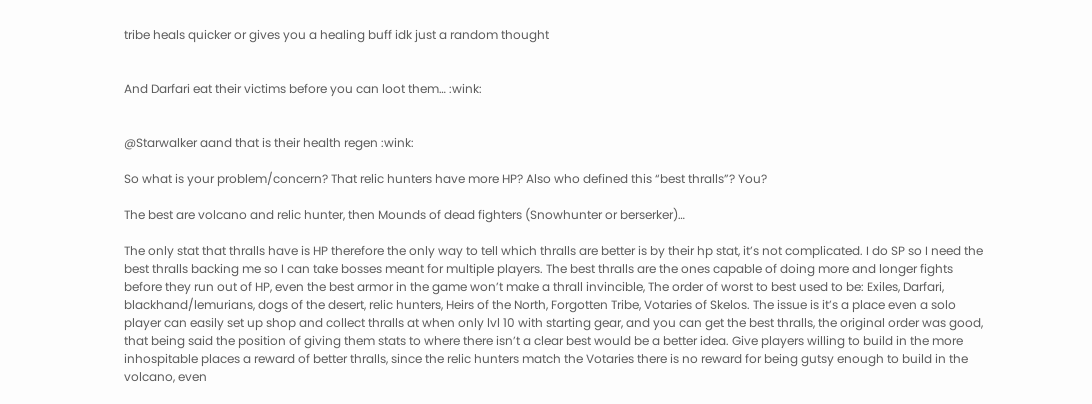tribe heals quicker or gives you a healing buff idk just a random thought


And Darfari eat their victims before you can loot them… :wink:


@Starwalker aand that is their health regen :wink:

So what is your problem/concern? That relic hunters have more HP? Also who defined this “best thralls”? You?

The best are volcano and relic hunter, then Mounds of dead fighters (Snowhunter or berserker)…

The only stat that thralls have is HP therefore the only way to tell which thralls are better is by their hp stat, it’s not complicated. I do SP so I need the best thralls backing me so I can take bosses meant for multiple players. The best thralls are the ones capable of doing more and longer fights before they run out of HP, even the best armor in the game won’t make a thrall invincible, The order of worst to best used to be: Exiles, Darfari, blackhand/lemurians, dogs of the desert, relic hunters, Heirs of the North, Forgotten Tribe, Votaries of Skelos. The issue is it’s a place even a solo player can easily set up shop and collect thralls at when only lvl 10 with starting gear, and you can get the best thralls, the original order was good, that being said the position of giving them stats to where there isn’t a clear best would be a better idea. Give players willing to build in the more inhospitable places a reward of better thralls, since the relic hunters match the Votaries there is no reward for being gutsy enough to build in the volcano, even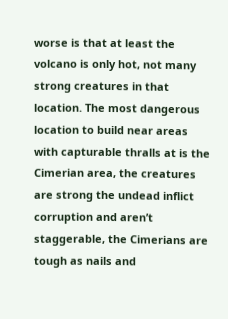worse is that at least the volcano is only hot, not many strong creatures in that location. The most dangerous location to build near areas with capturable thralls at is the Cimerian area, the creatures are strong the undead inflict corruption and aren’t staggerable, the Cimerians are tough as nails and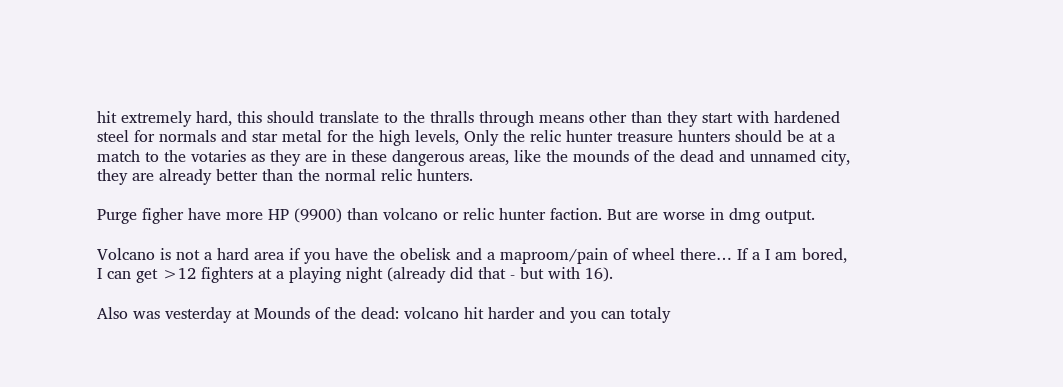hit extremely hard, this should translate to the thralls through means other than they start with hardened steel for normals and star metal for the high levels, Only the relic hunter treasure hunters should be at a match to the votaries as they are in these dangerous areas, like the mounds of the dead and unnamed city, they are already better than the normal relic hunters.

Purge figher have more HP (9900) than volcano or relic hunter faction. But are worse in dmg output.

Volcano is not a hard area if you have the obelisk and a maproom/pain of wheel there… If a I am bored, I can get >12 fighters at a playing night (already did that - but with 16).

Also was vesterday at Mounds of the dead: volcano hit harder and you can totaly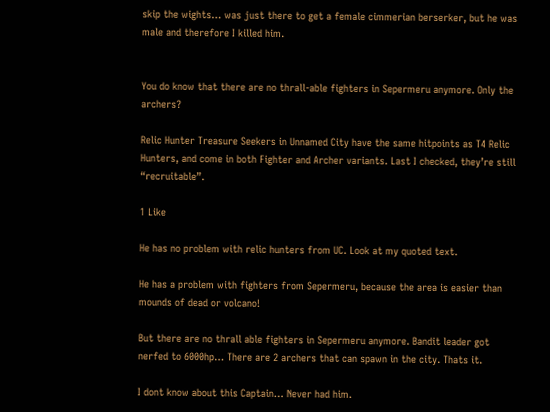skip the wights… was just there to get a female cimmerian berserker, but he was male and therefore I killed him.


You do know that there are no thrall-able fighters in Sepermeru anymore. Only the archers?

Relic Hunter Treasure Seekers in Unnamed City have the same hitpoints as T4 Relic Hunters, and come in both Fighter and Archer variants. Last I checked, they’re still “recruitable”.

1 Like

He has no problem with relic hunters from UC. Look at my quoted text.

He has a problem with fighters from Sepermeru, because the area is easier than mounds of dead or volcano!

But there are no thrall able fighters in Sepermeru anymore. Bandit leader got nerfed to 6000hp… There are 2 archers that can spawn in the city. Thats it.

I dont know about this Captain… Never had him.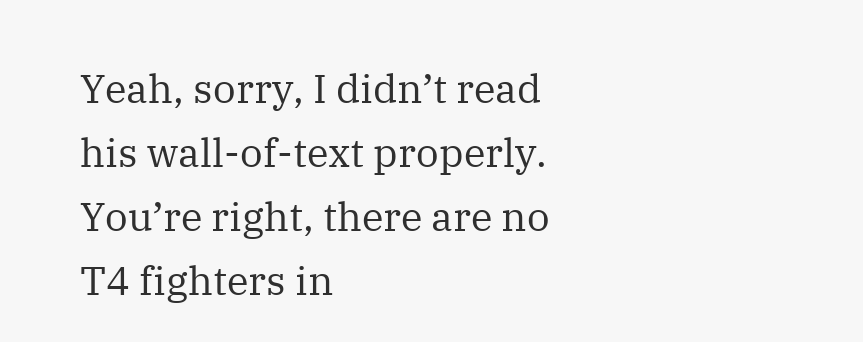Yeah, sorry, I didn’t read his wall-of-text properly. You’re right, there are no T4 fighters in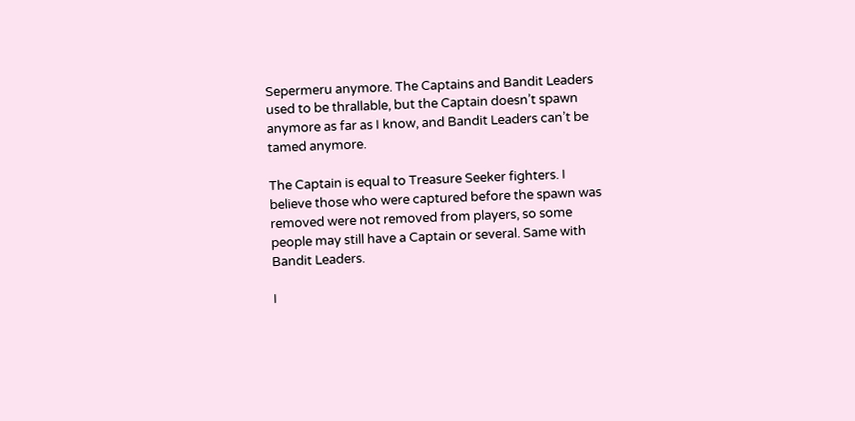Sepermeru anymore. The Captains and Bandit Leaders used to be thrallable, but the Captain doesn’t spawn anymore as far as I know, and Bandit Leaders can’t be tamed anymore.

The Captain is equal to Treasure Seeker fighters. I believe those who were captured before the spawn was removed were not removed from players, so some people may still have a Captain or several. Same with Bandit Leaders.

I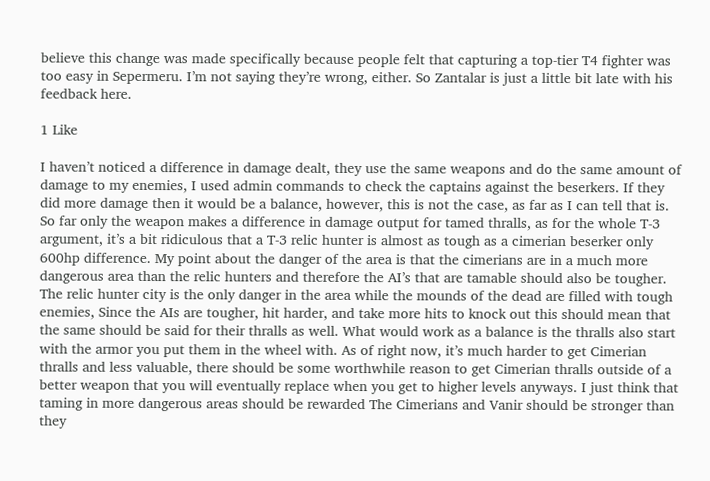believe this change was made specifically because people felt that capturing a top-tier T4 fighter was too easy in Sepermeru. I’m not saying they’re wrong, either. So Zantalar is just a little bit late with his feedback here.

1 Like

I haven’t noticed a difference in damage dealt, they use the same weapons and do the same amount of damage to my enemies, I used admin commands to check the captains against the beserkers. If they did more damage then it would be a balance, however, this is not the case, as far as I can tell that is. So far only the weapon makes a difference in damage output for tamed thralls, as for the whole T-3 argument, it’s a bit ridiculous that a T-3 relic hunter is almost as tough as a cimerian beserker only 600hp difference. My point about the danger of the area is that the cimerians are in a much more dangerous area than the relic hunters and therefore the AI’s that are tamable should also be tougher. The relic hunter city is the only danger in the area while the mounds of the dead are filled with tough enemies, Since the AIs are tougher, hit harder, and take more hits to knock out this should mean that the same should be said for their thralls as well. What would work as a balance is the thralls also start with the armor you put them in the wheel with. As of right now, it’s much harder to get Cimerian thralls and less valuable, there should be some worthwhile reason to get Cimerian thralls outside of a better weapon that you will eventually replace when you get to higher levels anyways. I just think that taming in more dangerous areas should be rewarded The Cimerians and Vanir should be stronger than they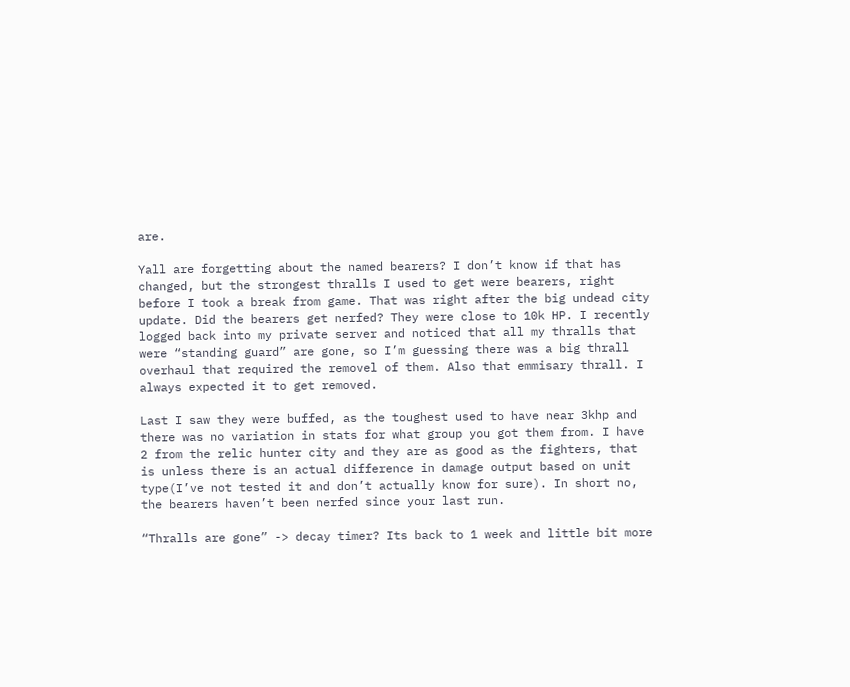are.

Yall are forgetting about the named bearers? I don’t know if that has changed, but the strongest thralls I used to get were bearers, right before I took a break from game. That was right after the big undead city update. Did the bearers get nerfed? They were close to 10k HP. I recently logged back into my private server and noticed that all my thralls that were “standing guard” are gone, so I’m guessing there was a big thrall overhaul that required the removel of them. Also that emmisary thrall. I always expected it to get removed.

Last I saw they were buffed, as the toughest used to have near 3khp and there was no variation in stats for what group you got them from. I have 2 from the relic hunter city and they are as good as the fighters, that is unless there is an actual difference in damage output based on unit type(I’ve not tested it and don’t actually know for sure). In short no, the bearers haven’t been nerfed since your last run.

“Thralls are gone” -> decay timer? Its back to 1 week and little bit more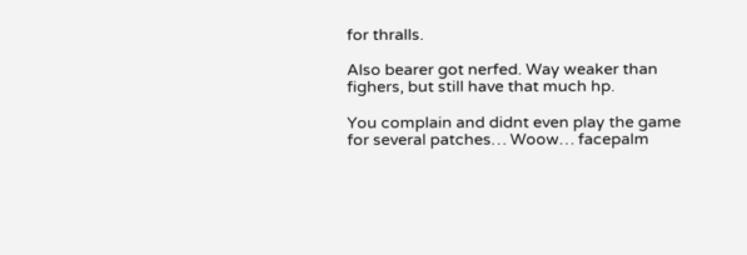for thralls.

Also bearer got nerfed. Way weaker than fighers, but still have that much hp.

You complain and didnt even play the game for several patches… Woow… facepalm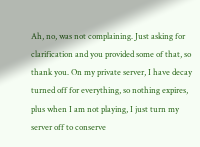Ah, no, was not complaining. Just asking for clarification and you provided some of that, so thank you. On my private server, I have decay turned off for everything, so nothing expires, plus when I am not playing, I just turn my server off to conserve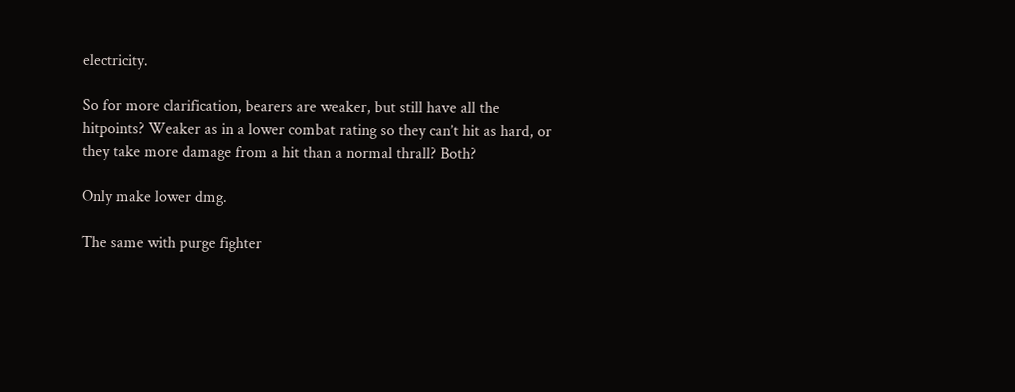electricity.

So for more clarification, bearers are weaker, but still have all the hitpoints? Weaker as in a lower combat rating so they can’t hit as hard, or they take more damage from a hit than a normal thrall? Both?

Only make lower dmg.

The same with purge fighter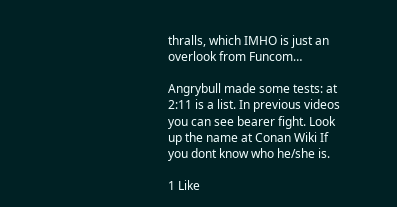thralls, which IMHO is just an overlook from Funcom…

Angrybull made some tests: at 2:11 is a list. In previous videos you can see bearer fight. Look up the name at Conan Wiki If you dont know who he/she is.

1 Like